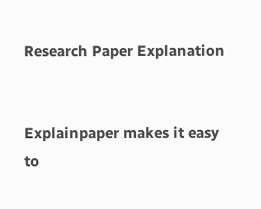Research Paper Explanation


Explainpaper makes it easy to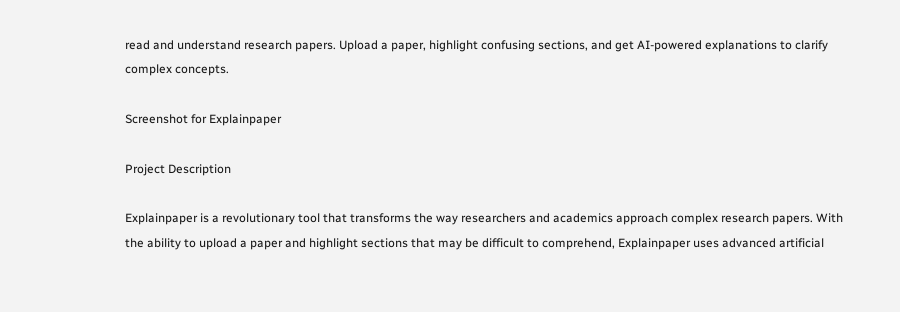read and understand research papers. Upload a paper, highlight confusing sections, and get AI-powered explanations to clarify complex concepts.

Screenshot for Explainpaper

Project Description

Explainpaper is a revolutionary tool that transforms the way researchers and academics approach complex research papers. With the ability to upload a paper and highlight sections that may be difficult to comprehend, Explainpaper uses advanced artificial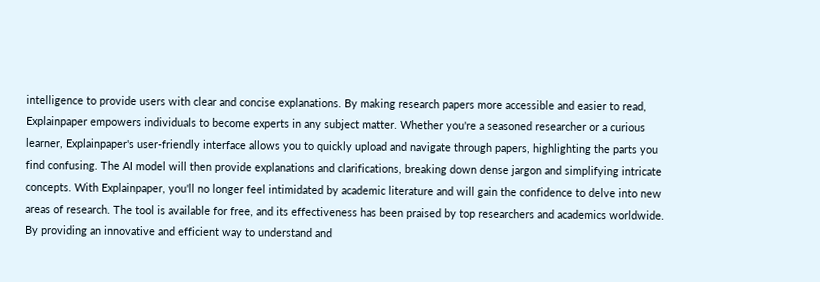intelligence to provide users with clear and concise explanations. By making research papers more accessible and easier to read, Explainpaper empowers individuals to become experts in any subject matter. Whether you're a seasoned researcher or a curious learner, Explainpaper's user-friendly interface allows you to quickly upload and navigate through papers, highlighting the parts you find confusing. The AI model will then provide explanations and clarifications, breaking down dense jargon and simplifying intricate concepts. With Explainpaper, you'll no longer feel intimidated by academic literature and will gain the confidence to delve into new areas of research. The tool is available for free, and its effectiveness has been praised by top researchers and academics worldwide. By providing an innovative and efficient way to understand and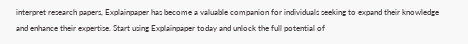interpret research papers, Explainpaper has become a valuable companion for individuals seeking to expand their knowledge and enhance their expertise. Start using Explainpaper today and unlock the full potential of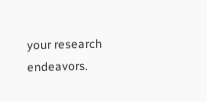your research endeavors.